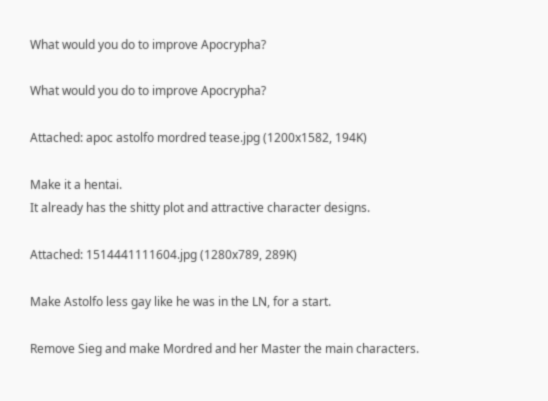What would you do to improve Apocrypha?

What would you do to improve Apocrypha?

Attached: apoc astolfo mordred tease.jpg (1200x1582, 194K)

Make it a hentai.
It already has the shitty plot and attractive character designs.

Attached: 1514441111604.jpg (1280x789, 289K)

Make Astolfo less gay like he was in the LN, for a start.

Remove Sieg and make Mordred and her Master the main characters.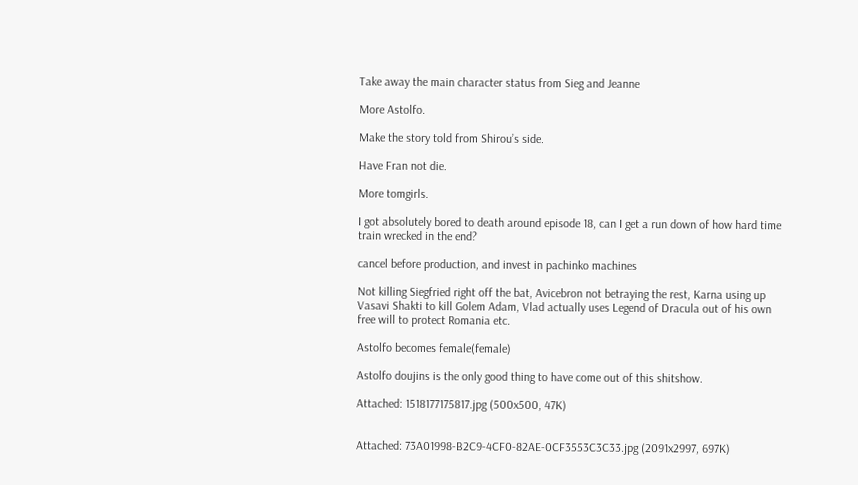Take away the main character status from Sieg and Jeanne

More Astolfo.

Make the story told from Shirou’s side.

Have Fran not die.

More tomgirls.

I got absolutely bored to death around episode 18, can I get a run down of how hard time train wrecked in the end?

cancel before production, and invest in pachinko machines

Not killing Siegfried right off the bat, Avicebron not betraying the rest, Karna using up Vasavi Shakti to kill Golem Adam, Vlad actually uses Legend of Dracula out of his own free will to protect Romania etc.

Astolfo becomes female(female)

Astolfo doujins is the only good thing to have come out of this shitshow.

Attached: 1518177175817.jpg (500x500, 47K)


Attached: 73A01998-B2C9-4CF0-82AE-0CF3553C3C33.jpg (2091x2997, 697K)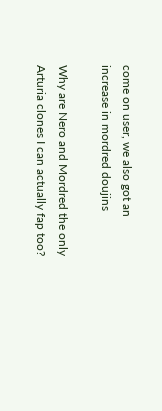come on user, we also got an increase in mordred doujins

Why are Nero and Mordred the only Arturia clones I can actually fap too?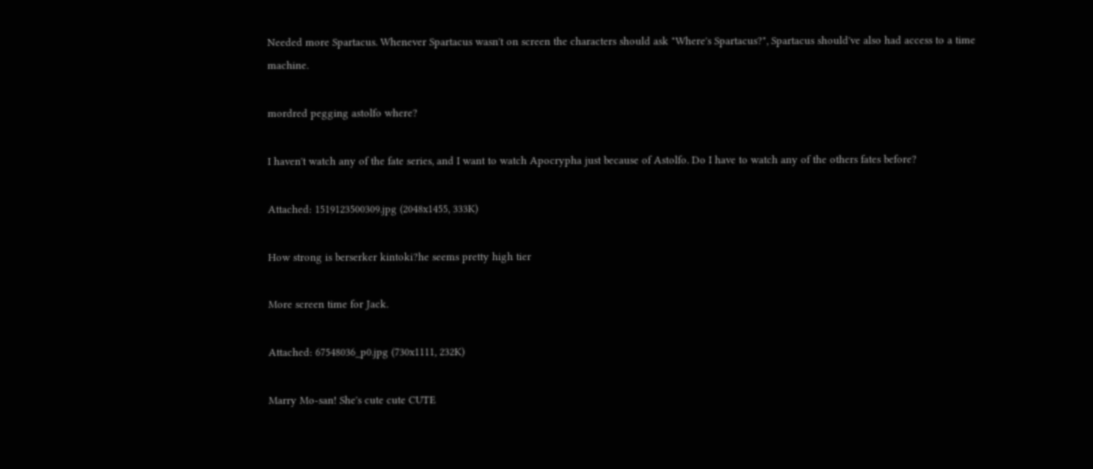Needed more Spartacus. Whenever Spartacus wasn't on screen the characters should ask "Where's Spartacus?", Spartacus should've also had access to a time machine.

mordred pegging astolfo where?

I haven't watch any of the fate series, and I want to watch Apocrypha just because of Astolfo. Do I have to watch any of the others fates before?

Attached: 1519123500309.jpg (2048x1455, 333K)

How strong is berserker kintoki?he seems pretty high tier

More screen time for Jack.

Attached: 67548036_p0.jpg (730x1111, 232K)

Marry Mo-san! She's cute cute CUTE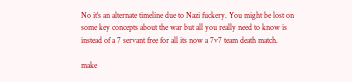No it's an alternate timeline due to Nazi fuckery. You might be lost on some key concepts about the war but all you really need to know is instead of a 7 servant free for all its now a 7v7 team death match.

make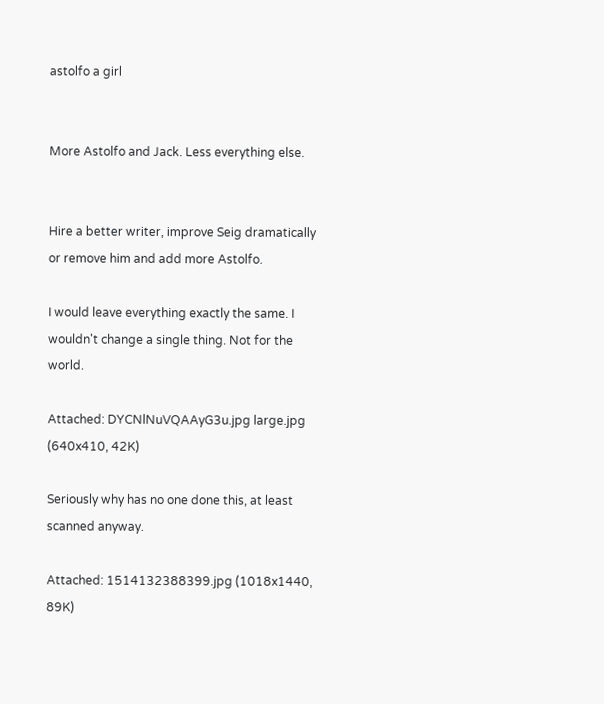astolfo a girl


More Astolfo and Jack. Less everything else.


Hire a better writer, improve Seig dramatically or remove him and add more Astolfo.

I would leave everything exactly the same. I wouldn't change a single thing. Not for the world.

Attached: DYCNlNuVQAAyG3u.jpg large.jpg (640x410, 42K)

Seriously why has no one done this, at least scanned anyway.

Attached: 1514132388399.jpg (1018x1440, 89K)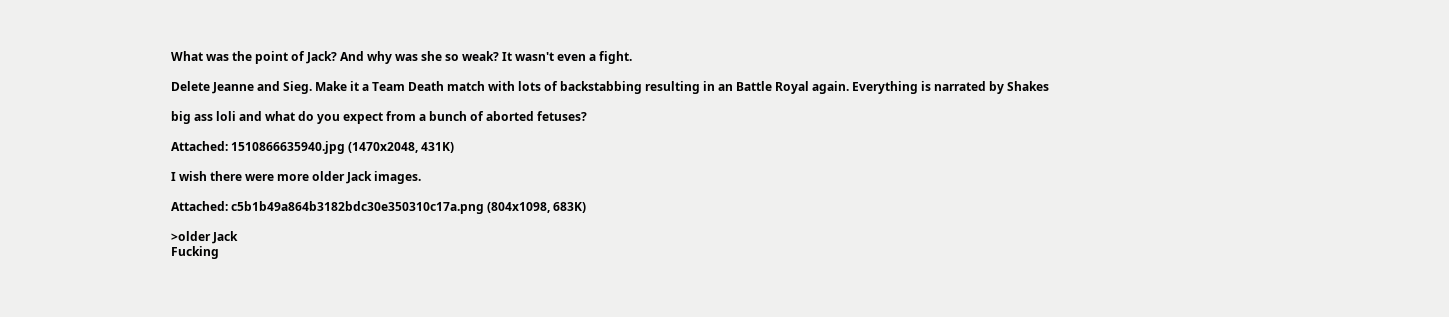What was the point of Jack? And why was she so weak? It wasn't even a fight.

Delete Jeanne and Sieg. Make it a Team Death match with lots of backstabbing resulting in an Battle Royal again. Everything is narrated by Shakes

big ass loli and what do you expect from a bunch of aborted fetuses?

Attached: 1510866635940.jpg (1470x2048, 431K)

I wish there were more older Jack images.

Attached: c5b1b49a864b3182bdc30e350310c17a.png (804x1098, 683K)

>older Jack
Fucking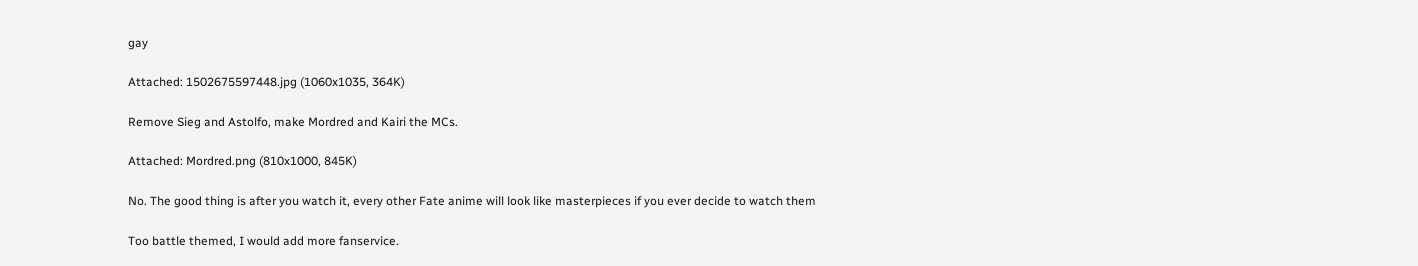gay

Attached: 1502675597448.jpg (1060x1035, 364K)

Remove Sieg and Astolfo, make Mordred and Kairi the MCs.

Attached: Mordred.png (810x1000, 845K)

No. The good thing is after you watch it, every other Fate anime will look like masterpieces if you ever decide to watch them

Too battle themed, I would add more fanservice.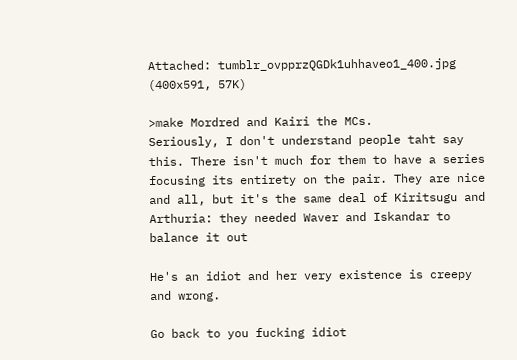Attached: tumblr_ovpprzQGDk1uhhaveo1_400.jpg (400x591, 57K)

>make Mordred and Kairi the MCs.
Seriously, I don't understand people taht say this. There isn't much for them to have a series focusing its entirety on the pair. They are nice and all, but it's the same deal of Kiritsugu and Arthuria: they needed Waver and Iskandar to balance it out

He's an idiot and her very existence is creepy and wrong.

Go back to you fucking idiot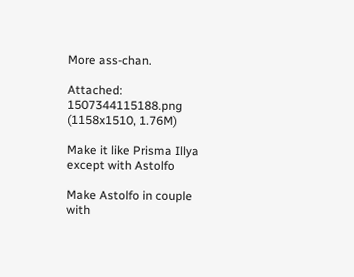More ass-chan.

Attached: 1507344115188.png (1158x1510, 1.76M)

Make it like Prisma Illya except with Astolfo

Make Astolfo in couple with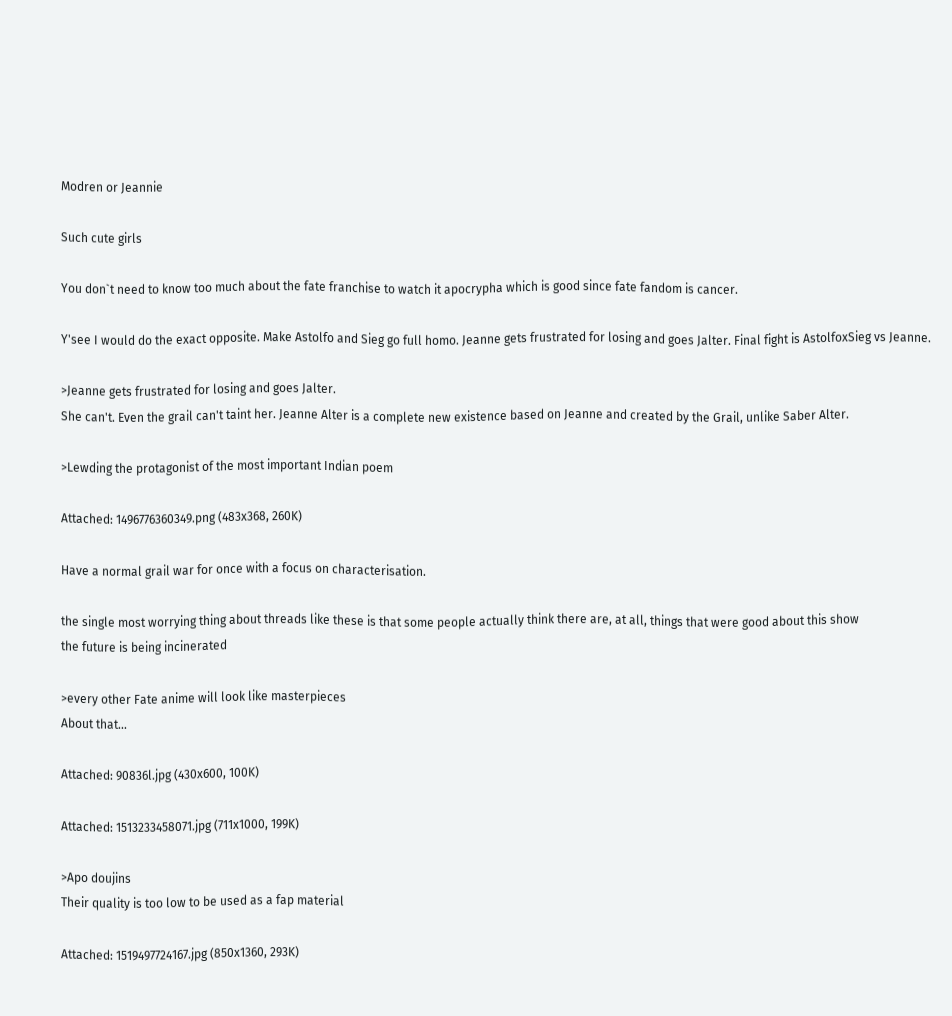Modren or Jeannie

Such cute girls

You don`t need to know too much about the fate franchise to watch it apocrypha which is good since fate fandom is cancer.

Y'see I would do the exact opposite. Make Astolfo and Sieg go full homo. Jeanne gets frustrated for losing and goes Jalter. Final fight is AstolfoxSieg vs Jeanne.

>Jeanne gets frustrated for losing and goes Jalter.
She can't. Even the grail can't taint her. Jeanne Alter is a complete new existence based on Jeanne and created by the Grail, unlike Saber Alter.

>Lewding the protagonist of the most important Indian poem

Attached: 1496776360349.png (483x368, 260K)

Have a normal grail war for once with a focus on characterisation.

the single most worrying thing about threads like these is that some people actually think there are, at all, things that were good about this show
the future is being incinerated

>every other Fate anime will look like masterpieces
About that...

Attached: 90836l.jpg (430x600, 100K)

Attached: 1513233458071.jpg (711x1000, 199K)

>Apo doujins
Their quality is too low to be used as a fap material

Attached: 1519497724167.jpg (850x1360, 293K)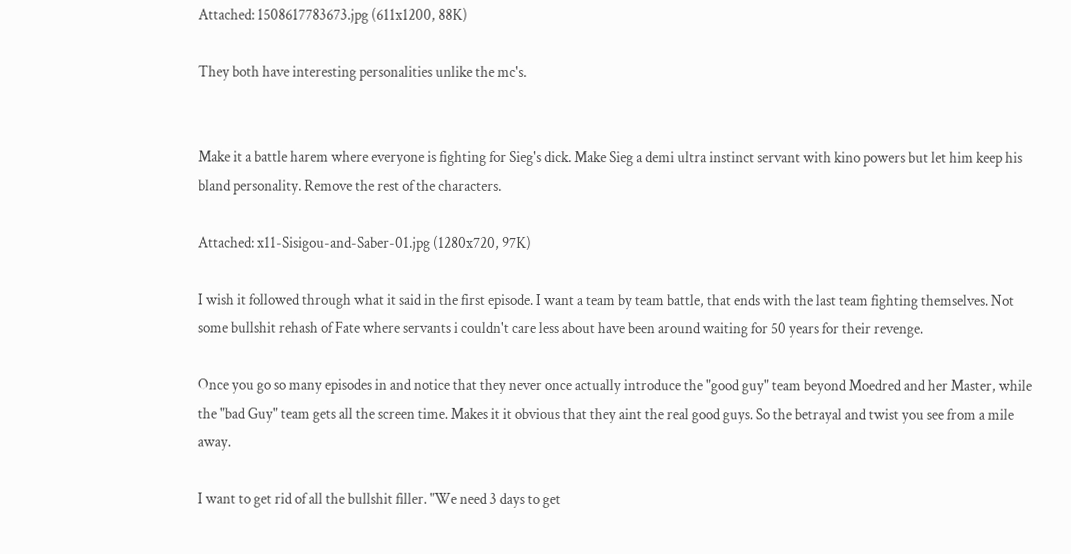Attached: 1508617783673.jpg (611x1200, 88K)

They both have interesting personalities unlike the mc's.


Make it a battle harem where everyone is fighting for Sieg's dick. Make Sieg a demi ultra instinct servant with kino powers but let him keep his bland personality. Remove the rest of the characters.

Attached: x11-Sisigou-and-Saber-01.jpg (1280x720, 97K)

I wish it followed through what it said in the first episode. I want a team by team battle, that ends with the last team fighting themselves. Not some bullshit rehash of Fate where servants i couldn't care less about have been around waiting for 50 years for their revenge.

Once you go so many episodes in and notice that they never once actually introduce the "good guy" team beyond Moedred and her Master, while the "bad Guy" team gets all the screen time. Makes it it obvious that they aint the real good guys. So the betrayal and twist you see from a mile away.

I want to get rid of all the bullshit filler. "We need 3 days to get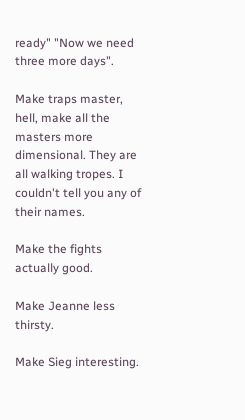ready" "Now we need three more days".

Make traps master, hell, make all the masters more dimensional. They are all walking tropes. I couldn't tell you any of their names.

Make the fights actually good.

Make Jeanne less thirsty.

Make Sieg interesting.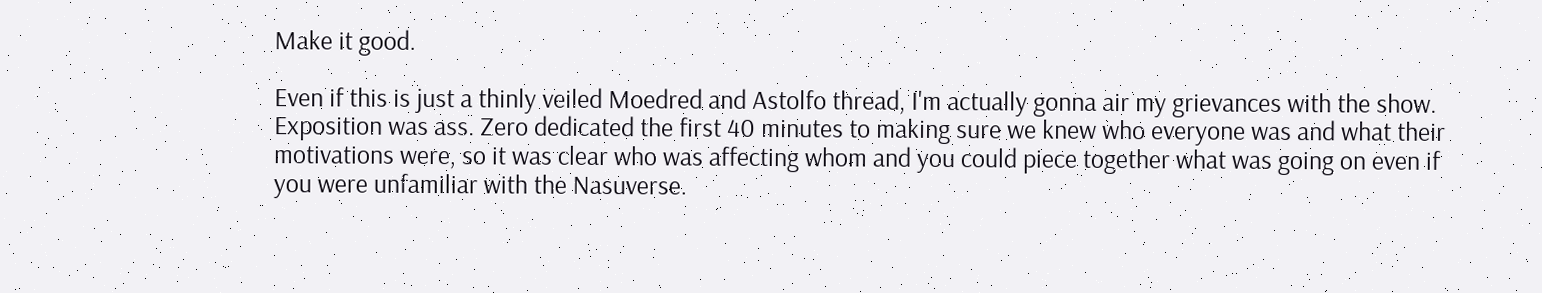Make it good.

Even if this is just a thinly veiled Moedred and Astolfo thread, I'm actually gonna air my grievances with the show.
Exposition was ass. Zero dedicated the first 40 minutes to making sure we knew who everyone was and what their motivations were, so it was clear who was affecting whom and you could piece together what was going on even if you were unfamiliar with the Nasuverse.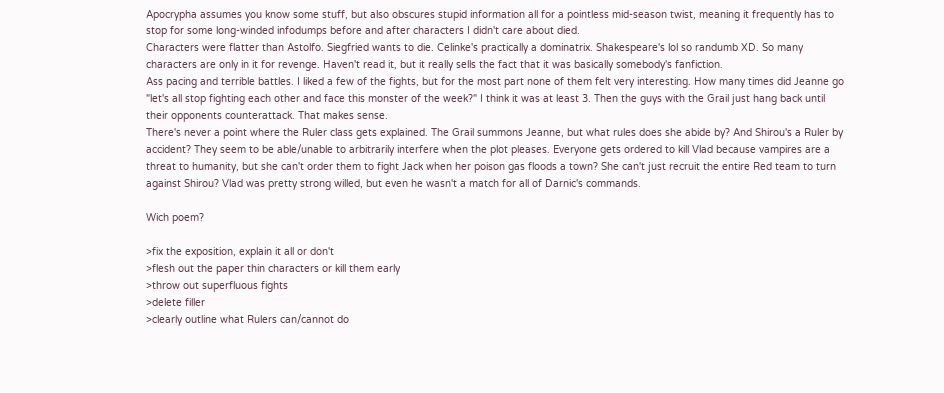Apocrypha assumes you know some stuff, but also obscures stupid information all for a pointless mid-season twist, meaning it frequently has to stop for some long-winded infodumps before and after characters I didn't care about died.
Characters were flatter than Astolfo. Siegfried wants to die. Celinke's practically a dominatrix. Shakespeare's lol so randumb XD. So many characters are only in it for revenge. Haven't read it, but it really sells the fact that it was basically somebody's fanfiction.
Ass pacing and terrible battles. I liked a few of the fights, but for the most part none of them felt very interesting. How many times did Jeanne go "let's all stop fighting each other and face this monster of the week?" I think it was at least 3. Then the guys with the Grail just hang back until their opponents counterattack. That makes sense.
There's never a point where the Ruler class gets explained. The Grail summons Jeanne, but what rules does she abide by? And Shirou's a Ruler by accident? They seem to be able/unable to arbitrarily interfere when the plot pleases. Everyone gets ordered to kill Vlad because vampires are a threat to humanity, but she can't order them to fight Jack when her poison gas floods a town? She can't just recruit the entire Red team to turn against Shirou? Vlad was pretty strong willed, but even he wasn't a match for all of Darnic's commands.

Wich poem?

>fix the exposition, explain it all or don't
>flesh out the paper thin characters or kill them early
>throw out superfluous fights
>delete filler
>clearly outline what Rulers can/cannot do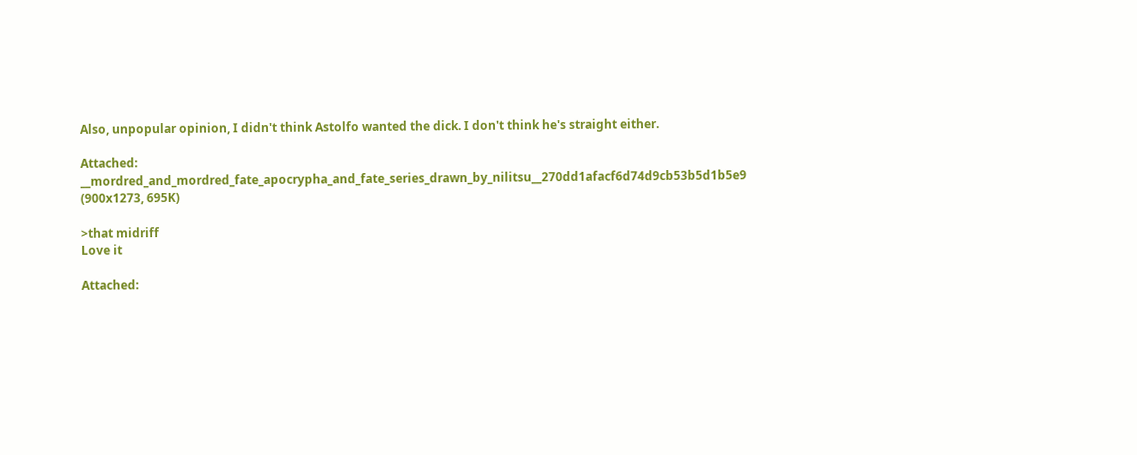Also, unpopular opinion, I didn't think Astolfo wanted the dick. I don't think he's straight either.

Attached: __mordred_and_mordred_fate_apocrypha_and_fate_series_drawn_by_nilitsu__270dd1afacf6d74d9cb53b5d1b5e9 (900x1273, 695K)

>that midriff
Love it

Attached: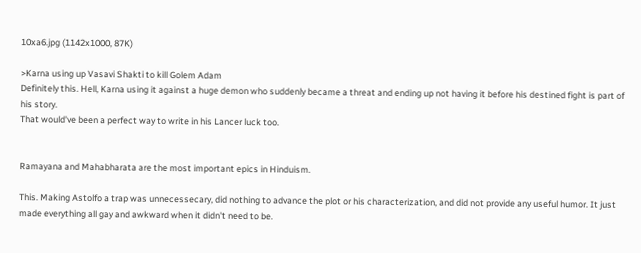10xa6.jpg (1142x1000, 87K)

>Karna using up Vasavi Shakti to kill Golem Adam
Definitely this. Hell, Karna using it against a huge demon who suddenly became a threat and ending up not having it before his destined fight is part of his story.
That would've been a perfect way to write in his Lancer luck too.


Ramayana and Mahabharata are the most important epics in Hinduism.

This. Making Astolfo a trap was unnecessecary, did nothing to advance the plot or his characterization, and did not provide any useful humor. It just made everything all gay and awkward when it didn't need to be.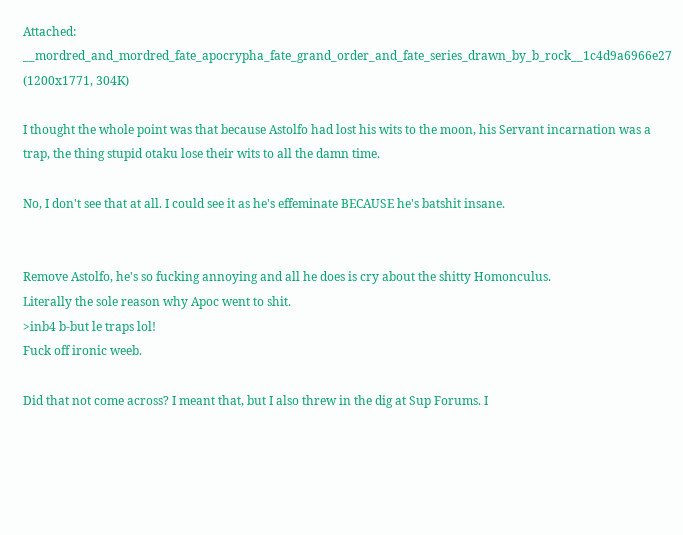Attached: __mordred_and_mordred_fate_apocrypha_fate_grand_order_and_fate_series_drawn_by_b_rock__1c4d9a6966e27 (1200x1771, 304K)

I thought the whole point was that because Astolfo had lost his wits to the moon, his Servant incarnation was a trap, the thing stupid otaku lose their wits to all the damn time.

No, I don't see that at all. I could see it as he's effeminate BECAUSE he's batshit insane.


Remove Astolfo, he's so fucking annoying and all he does is cry about the shitty Homonculus.
Literally the sole reason why Apoc went to shit.
>inb4 b-but le traps lol!
Fuck off ironic weeb.

Did that not come across? I meant that, but I also threw in the dig at Sup Forums. I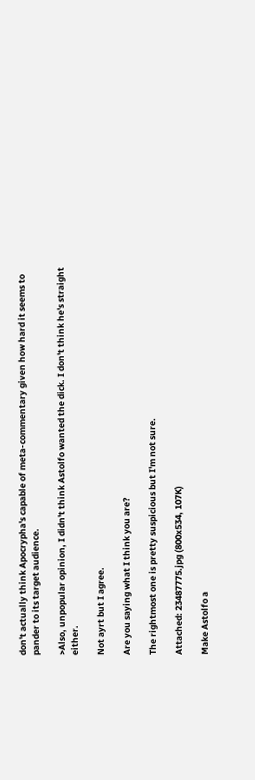don't actually think Apocrypha's capable of meta-commentary given how hard it seems to pander to its target audience.

>Also, unpopular opinion, I didn't think Astolfo wanted the dick. I don't think he's straight either.

Not ayrt but I agree.

Are you saying what I think you are?

The rightmost one is pretty suspicious but I'm not sure.

Attached: 23487775.jpg (800x534, 107K)

Make Astolfo a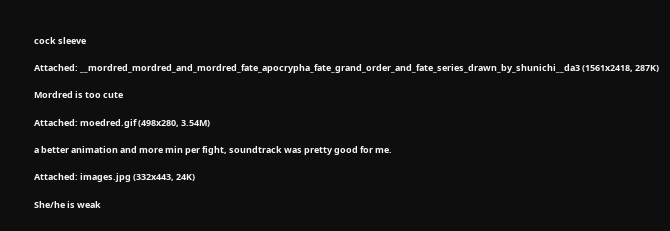cock sleeve

Attached: __mordred_mordred_and_mordred_fate_apocrypha_fate_grand_order_and_fate_series_drawn_by_shunichi__da3 (1561x2418, 287K)

Mordred is too cute

Attached: moedred.gif (498x280, 3.54M)

a better animation and more min per fight, soundtrack was pretty good for me.

Attached: images.jpg (332x443, 24K)

She/he is weak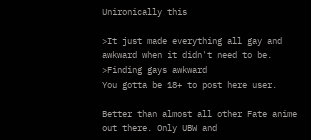Unironically this

>It just made everything all gay and awkward when it didn't need to be.
>Finding gays awkward
You gotta be 18+ to post here user.

Better than almost all other Fate anime out there. Only UBW and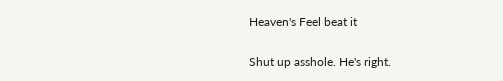Heaven's Feel beat it

Shut up asshole. He's right.